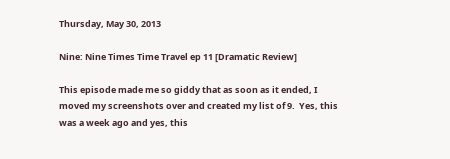Thursday, May 30, 2013

Nine: Nine Times Time Travel ep 11 [Dramatic Review]

This episode made me so giddy that as soon as it ended, I moved my screenshots over and created my list of 9.  Yes, this was a week ago and yes, this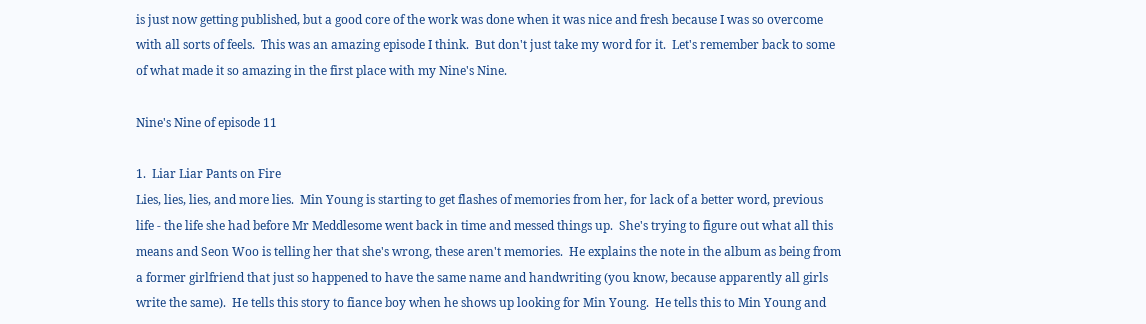is just now getting published, but a good core of the work was done when it was nice and fresh because I was so overcome with all sorts of feels.  This was an amazing episode I think.  But don't just take my word for it.  Let's remember back to some of what made it so amazing in the first place with my Nine's Nine.

Nine's Nine of episode 11

1.  Liar Liar Pants on Fire
Lies, lies, lies, and more lies.  Min Young is starting to get flashes of memories from her, for lack of a better word, previous life - the life she had before Mr Meddlesome went back in time and messed things up.  She's trying to figure out what all this means and Seon Woo is telling her that she's wrong, these aren't memories.  He explains the note in the album as being from a former girlfriend that just so happened to have the same name and handwriting (you know, because apparently all girls write the same).  He tells this story to fiance boy when he shows up looking for Min Young.  He tells this to Min Young and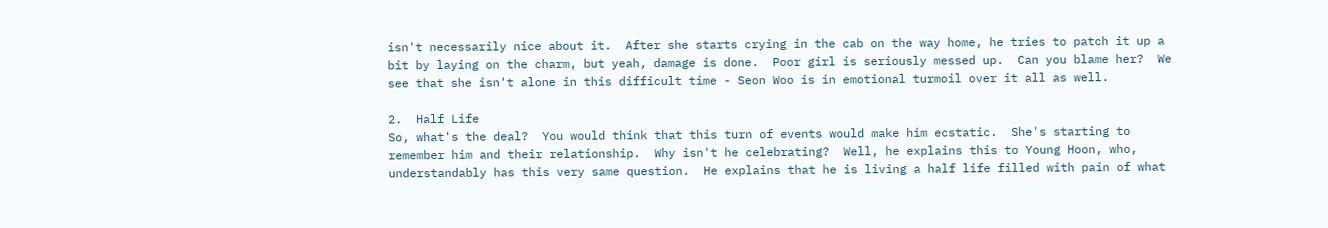isn't necessarily nice about it.  After she starts crying in the cab on the way home, he tries to patch it up a bit by laying on the charm, but yeah, damage is done.  Poor girl is seriously messed up.  Can you blame her?  We see that she isn't alone in this difficult time - Seon Woo is in emotional turmoil over it all as well.

2.  Half Life
So, what's the deal?  You would think that this turn of events would make him ecstatic.  She's starting to remember him and their relationship.  Why isn't he celebrating?  Well, he explains this to Young Hoon, who, understandably has this very same question.  He explains that he is living a half life filled with pain of what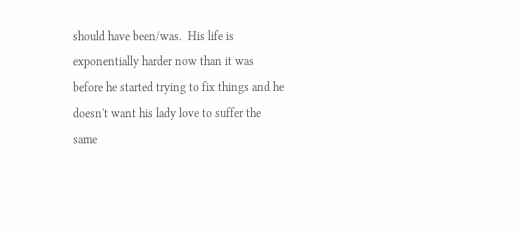should have been/was.  His life is exponentially harder now than it was before he started trying to fix things and he doesn't want his lady love to suffer the same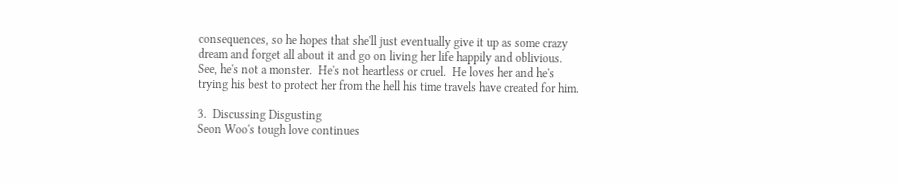consequences, so he hopes that she'll just eventually give it up as some crazy dream and forget all about it and go on living her life happily and oblivious.  See, he's not a monster.  He's not heartless or cruel.  He loves her and he's trying his best to protect her from the hell his time travels have created for him.

3.  Discussing Disgusting
Seon Woo's tough love continues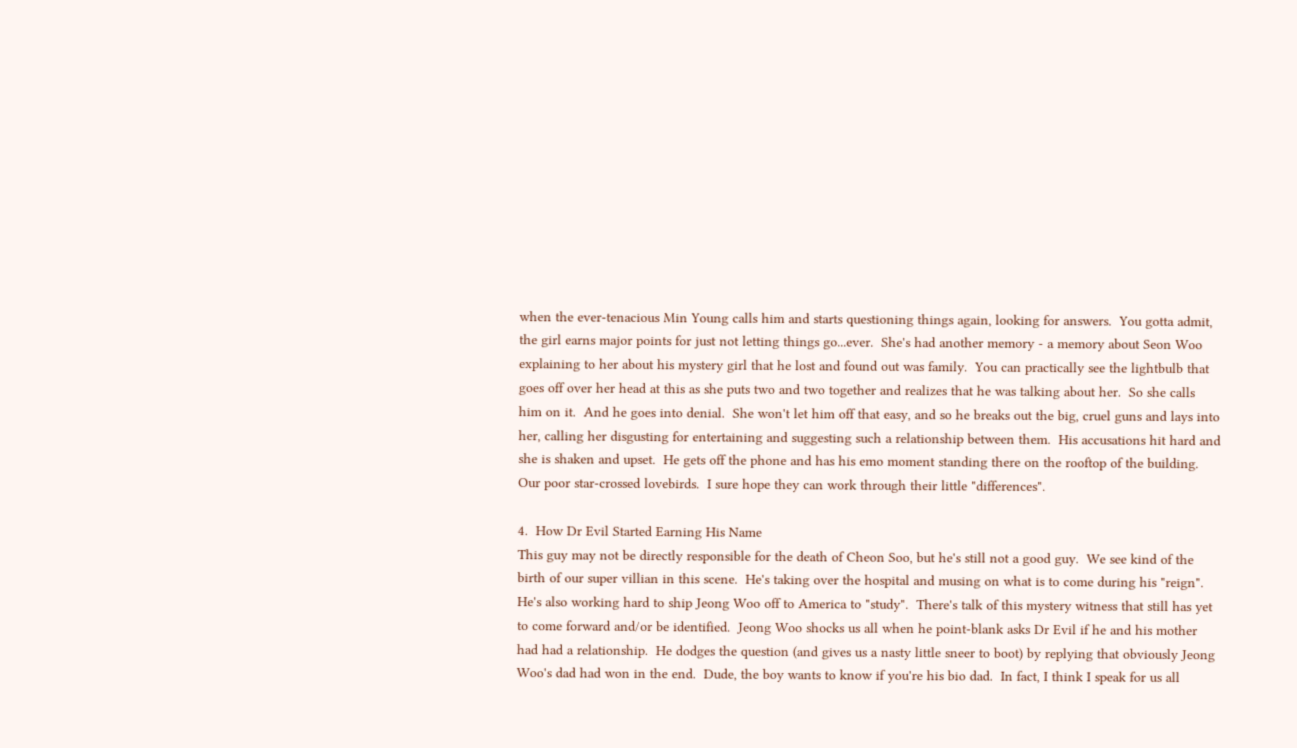when the ever-tenacious Min Young calls him and starts questioning things again, looking for answers.  You gotta admit, the girl earns major points for just not letting things go...ever.  She's had another memory - a memory about Seon Woo explaining to her about his mystery girl that he lost and found out was family.  You can practically see the lightbulb that goes off over her head at this as she puts two and two together and realizes that he was talking about her.  So she calls him on it.  And he goes into denial.  She won't let him off that easy, and so he breaks out the big, cruel guns and lays into her, calling her disgusting for entertaining and suggesting such a relationship between them.  His accusations hit hard and she is shaken and upset.  He gets off the phone and has his emo moment standing there on the rooftop of the building.  Our poor star-crossed lovebirds.  I sure hope they can work through their little "differences".

4.  How Dr Evil Started Earning His Name
This guy may not be directly responsible for the death of Cheon Soo, but he's still not a good guy.  We see kind of the birth of our super villian in this scene.  He's taking over the hospital and musing on what is to come during his "reign".  He's also working hard to ship Jeong Woo off to America to "study".  There's talk of this mystery witness that still has yet to come forward and/or be identified.  Jeong Woo shocks us all when he point-blank asks Dr Evil if he and his mother had had a relationship.  He dodges the question (and gives us a nasty little sneer to boot) by replying that obviously Jeong Woo's dad had won in the end.  Dude, the boy wants to know if you're his bio dad.  In fact, I think I speak for us all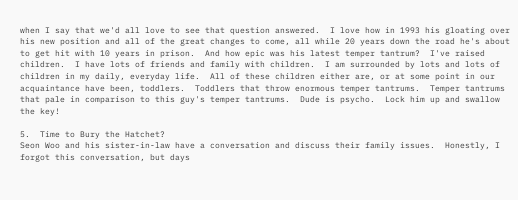when I say that we'd all love to see that question answered.  I love how in 1993 his gloating over his new position and all of the great changes to come, all while 20 years down the road he's about to get hit with 10 years in prison.  And how epic was his latest temper tantrum?  I've raised children.  I have lots of friends and family with children.  I am surrounded by lots and lots of children in my daily, everyday life.  All of these children either are, or at some point in our acquaintance have been, toddlers.  Toddlers that throw enormous temper tantrums.  Temper tantrums that pale in comparison to this guy's temper tantrums.  Dude is psycho.  Lock him up and swallow the key!

5.  Time to Bury the Hatchet?
Seon Woo and his sister-in-law have a conversation and discuss their family issues.  Honestly, I forgot this conversation, but days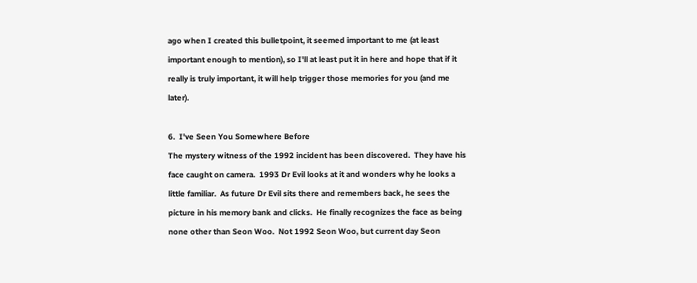ago when I created this bulletpoint, it seemed important to me (at least important enough to mention), so I'll at least put it in here and hope that if it really is truly important, it will help trigger those memories for you (and me later).

6.  I've Seen You Somewhere Before
The mystery witness of the 1992 incident has been discovered.  They have his face caught on camera.  1993 Dr Evil looks at it and wonders why he looks a little familiar.  As future Dr Evil sits there and remembers back, he sees the picture in his memory bank and clicks.  He finally recognizes the face as being none other than Seon Woo.  Not 1992 Seon Woo, but current day Seon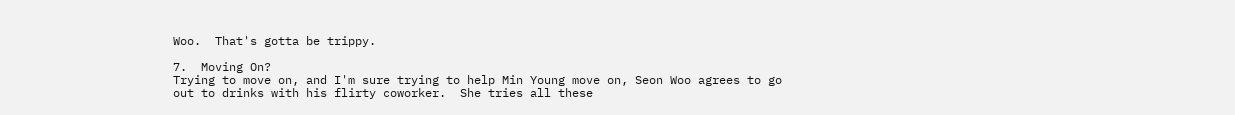Woo.  That's gotta be trippy.

7.  Moving On?
Trying to move on, and I'm sure trying to help Min Young move on, Seon Woo agrees to go out to drinks with his flirty coworker.  She tries all these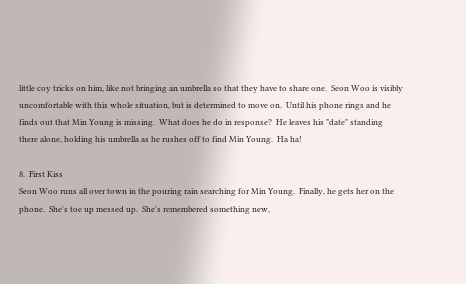little coy tricks on him, like not bringing an umbrella so that they have to share one.  Seon Woo is visibly uncomfortable with this whole situation, but is determined to move on.  Until his phone rings and he finds out that Min Young is missing.  What does he do in response?  He leaves his "date" standing there alone, holding his umbrella as he rushes off to find Min Young.  Ha ha!

8.  First Kiss
Seon Woo runs all over town in the pouring rain searching for Min Young.  Finally, he gets her on the phone.  She's toe up messed up.  She's remembered something new,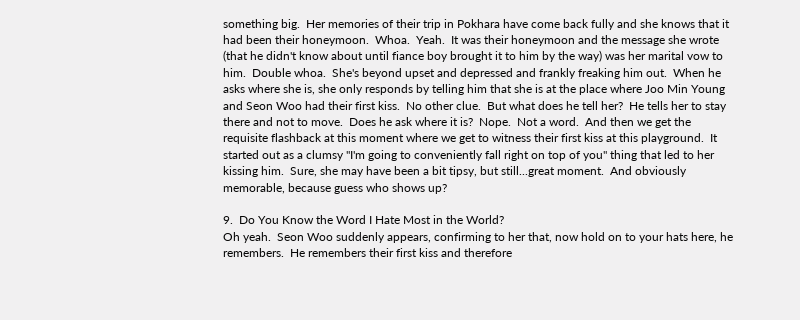something big.  Her memories of their trip in Pokhara have come back fully and she knows that it had been their honeymoon.  Whoa.  Yeah.  It was their honeymoon and the message she wrote (that he didn't know about until fiance boy brought it to him by the way) was her marital vow to him.  Double whoa.  She's beyond upset and depressed and frankly freaking him out.  When he asks where she is, she only responds by telling him that she is at the place where Joo Min Young and Seon Woo had their first kiss.  No other clue.  But what does he tell her?  He tells her to stay there and not to move.  Does he ask where it is?  Nope.  Not a word.  And then we get the requisite flashback at this moment where we get to witness their first kiss at this playground.  It started out as a clumsy "I'm going to conveniently fall right on top of you" thing that led to her kissing him.  Sure, she may have been a bit tipsy, but still...great moment.  And obviously memorable, because guess who shows up?

9.  Do You Know the Word I Hate Most in the World?
Oh yeah.  Seon Woo suddenly appears, confirming to her that, now hold on to your hats here, he remembers.  He remembers their first kiss and therefore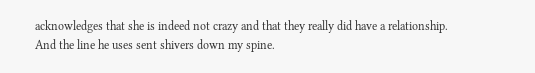acknowledges that she is indeed not crazy and that they really did have a relationship.  And the line he uses sent shivers down my spine.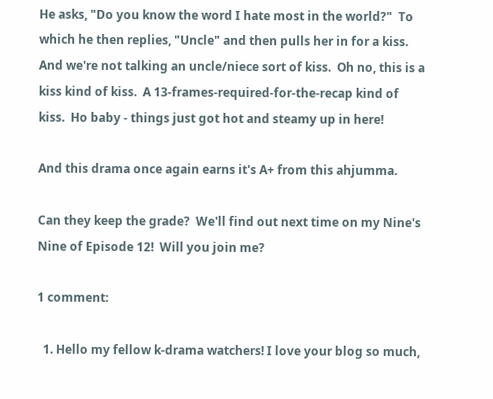He asks, "Do you know the word I hate most in the world?"  To which he then replies, "Uncle" and then pulls her in for a kiss.  And we're not talking an uncle/niece sort of kiss.  Oh no, this is a kiss kind of kiss.  A 13-frames-required-for-the-recap kind of kiss.  Ho baby - things just got hot and steamy up in here!

And this drama once again earns it's A+ from this ahjumma.

Can they keep the grade?  We'll find out next time on my Nine's Nine of Episode 12!  Will you join me?

1 comment:

  1. Hello my fellow k-drama watchers! I love your blog so much,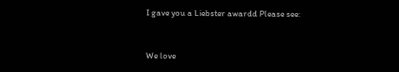I gave you a Liebster awardd Please see:


We love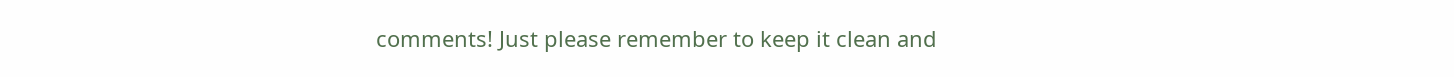comments! Just please remember to keep it clean and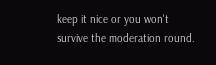keep it nice or you won't survive the moderation round.